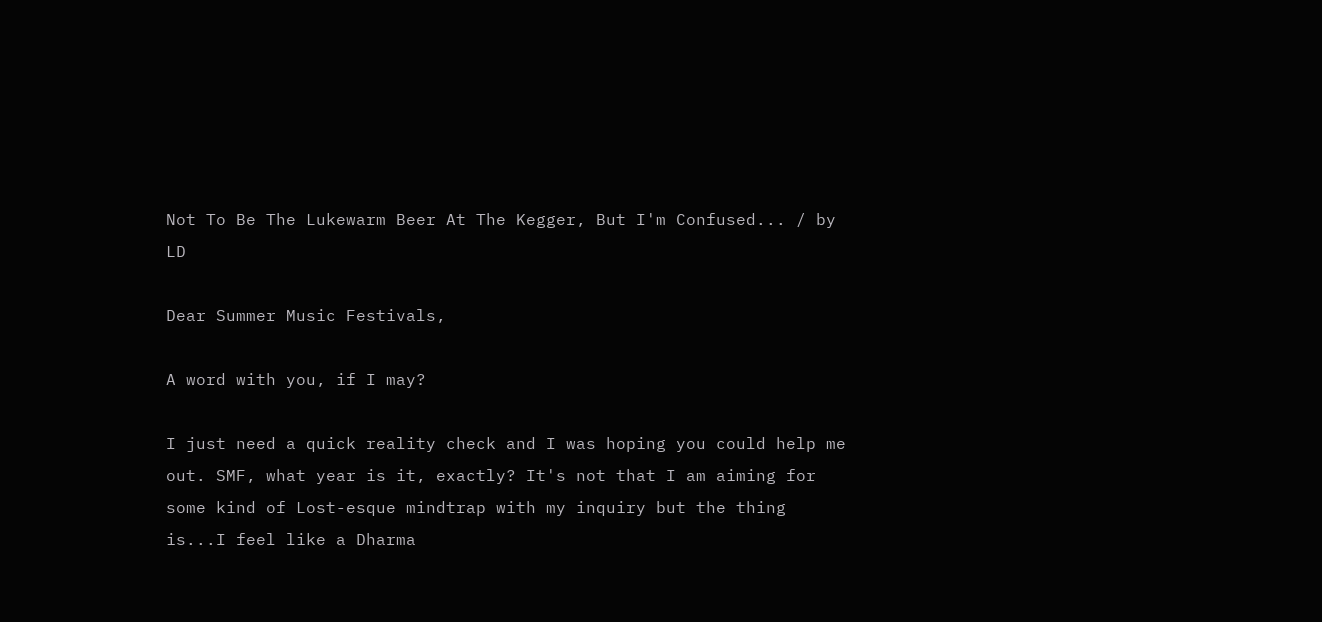Not To Be The Lukewarm Beer At The Kegger, But I'm Confused... / by LD

Dear Summer Music Festivals,

A word with you, if I may?

I just need a quick reality check and I was hoping you could help me out. SMF, what year is it, exactly? It's not that I am aiming for some kind of Lost-esque mindtrap with my inquiry but the thing is...I feel like a Dharma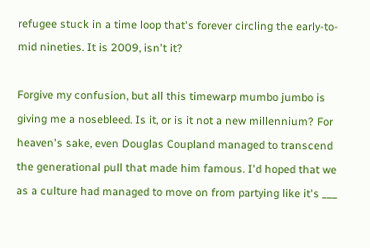refugee stuck in a time loop that's forever circling the early-to-mid nineties. It is 2009, isn't it?

Forgive my confusion, but all this timewarp mumbo jumbo is giving me a nosebleed. Is it, or is it not a new millennium? For heaven's sake, even Douglas Coupland managed to transcend the generational pull that made him famous. I'd hoped that we as a culture had managed to move on from partying like it's ___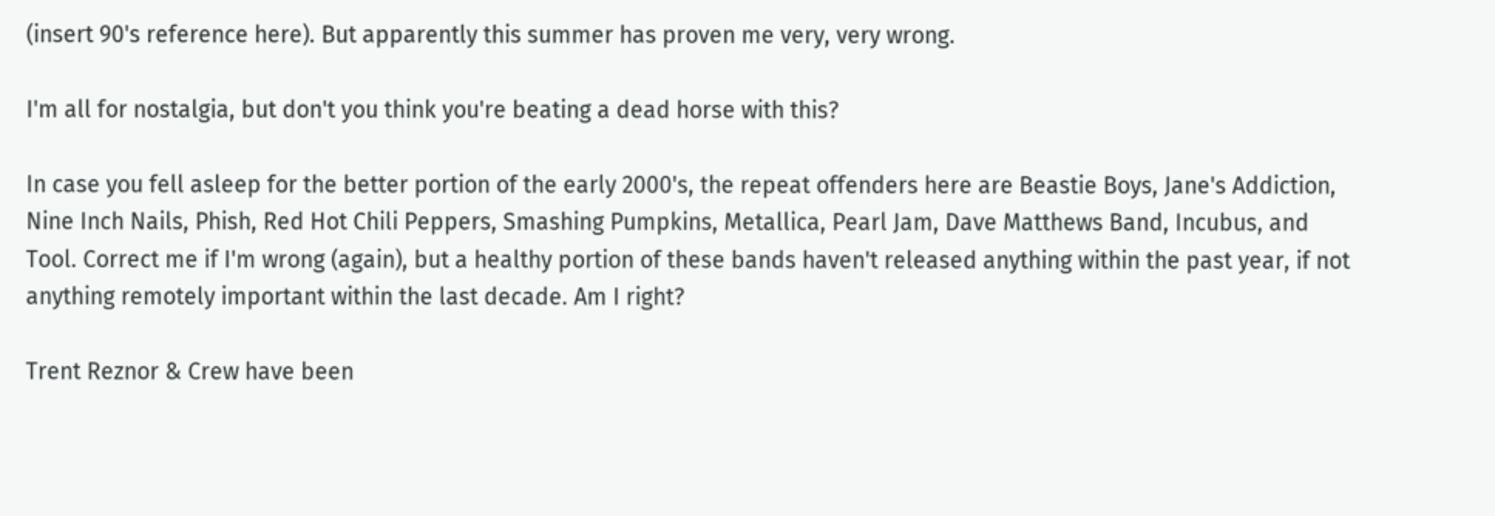(insert 90's reference here). But apparently this summer has proven me very, very wrong.

I'm all for nostalgia, but don't you think you're beating a dead horse with this?

In case you fell asleep for the better portion of the early 2000's, the repeat offenders here are Beastie Boys, Jane's Addiction, Nine Inch Nails, Phish, Red Hot Chili Peppers, Smashing Pumpkins, Metallica, Pearl Jam, Dave Matthews Band, Incubus, and Tool. Correct me if I'm wrong (again), but a healthy portion of these bands haven't released anything within the past year, if not anything remotely important within the last decade. Am I right?

Trent Reznor & Crew have been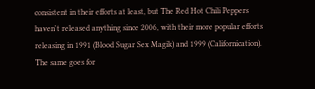consistent in their efforts at least, but The Red Hot Chili Peppers haven't released anything since 2006, with their more popular efforts releasing in 1991 (Blood Sugar Sex Magik) and 1999 (Californication). The same goes for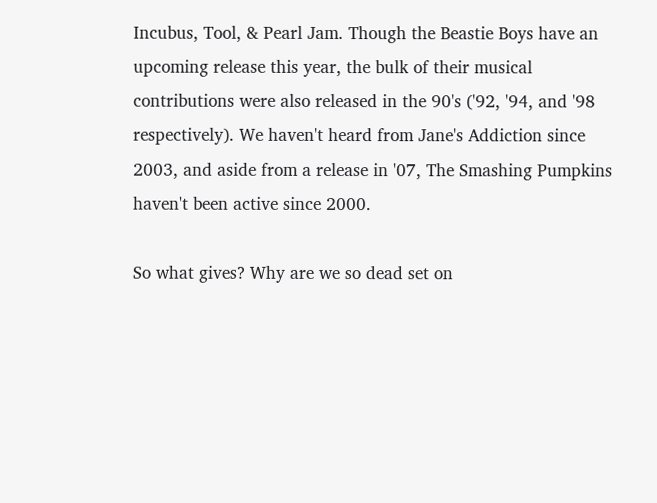Incubus, Tool, & Pearl Jam. Though the Beastie Boys have an upcoming release this year, the bulk of their musical contributions were also released in the 90's ('92, '94, and '98 respectively). We haven't heard from Jane's Addiction since 2003, and aside from a release in '07, The Smashing Pumpkins haven't been active since 2000.

So what gives? Why are we so dead set on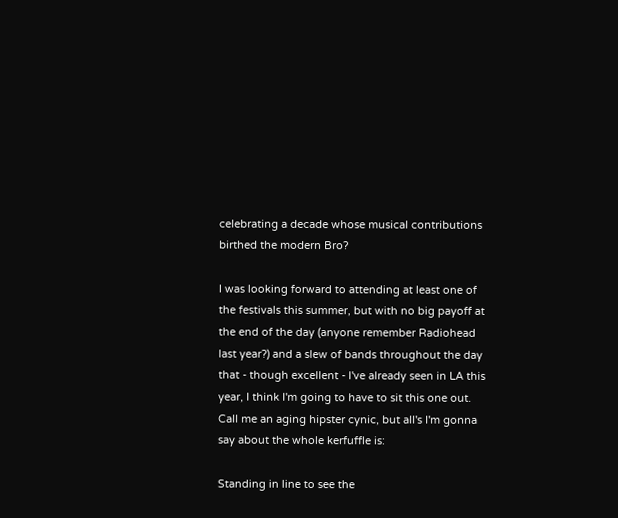celebrating a decade whose musical contributions birthed the modern Bro?

I was looking forward to attending at least one of the festivals this summer, but with no big payoff at the end of the day (anyone remember Radiohead last year?) and a slew of bands throughout the day that - though excellent - I've already seen in LA this year, I think I'm going to have to sit this one out. Call me an aging hipster cynic, but all's I'm gonna say about the whole kerfuffle is:

Standing in line to see the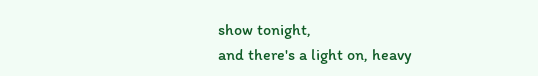show tonight,
and there's a light on, heavy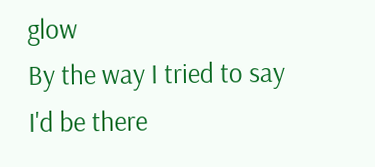glow
By the way I tried to say
I'd be there